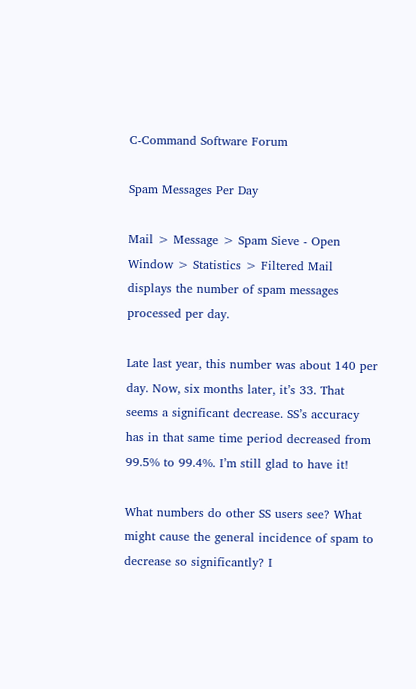C-Command Software Forum

Spam Messages Per Day

Mail > Message > Spam Sieve - Open Window > Statistics > Filtered Mail displays the number of spam messages processed per day.

Late last year, this number was about 140 per day. Now, six months later, it’s 33. That seems a significant decrease. SS’s accuracy has in that same time period decreased from 99.5% to 99.4%. I’m still glad to have it!

What numbers do other SS users see? What might cause the general incidence of spam to decrease so significantly? I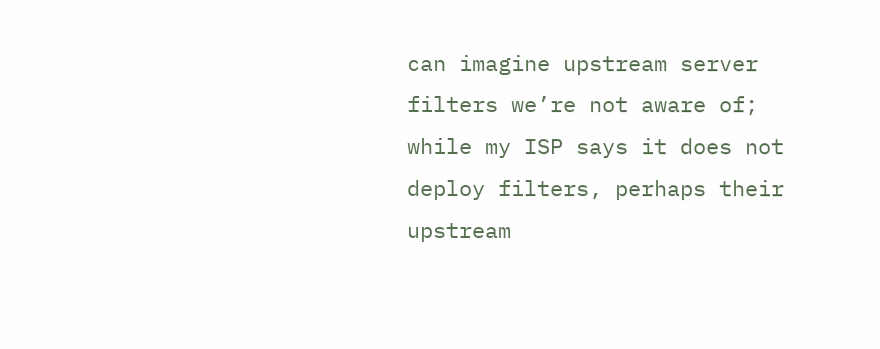can imagine upstream server filters we’re not aware of; while my ISP says it does not deploy filters, perhaps their upstream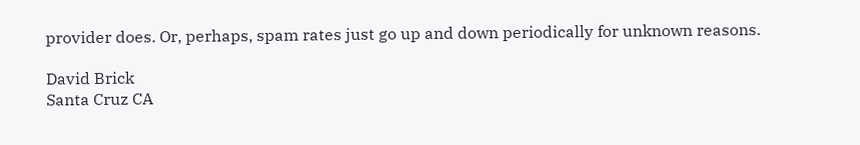provider does. Or, perhaps, spam rates just go up and down periodically for unknown reasons.

David Brick
Santa Cruz CA